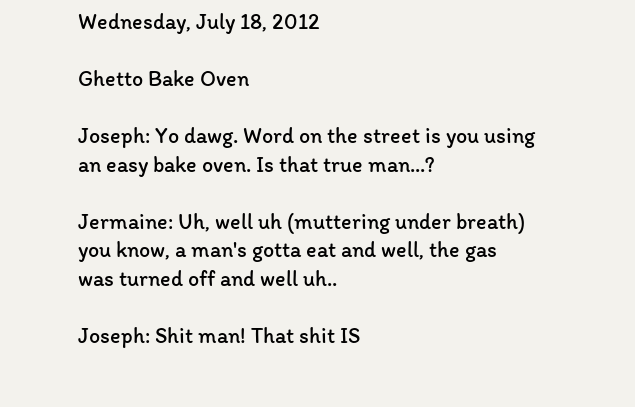Wednesday, July 18, 2012

Ghetto Bake Oven

Joseph: Yo dawg. Word on the street is you using an easy bake oven. Is that true man...?

Jermaine: Uh, well uh (muttering under breath) you know, a man's gotta eat and well, the gas was turned off and well uh..

Joseph: Shit man! That shit IS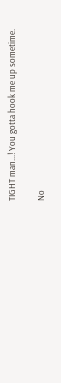TIGHT man...! You gotta hook me up sometime.

No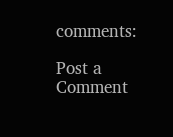comments:

Post a Comment